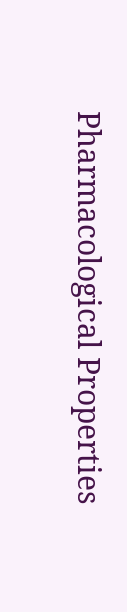Pharmacological Properties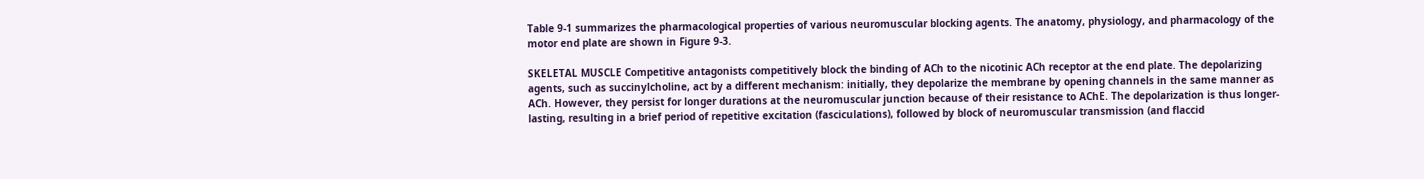Table 9-1 summarizes the pharmacological properties of various neuromuscular blocking agents. The anatomy, physiology, and pharmacology of the motor end plate are shown in Figure 9-3.

SKELETAL MUSCLE Competitive antagonists competitively block the binding of ACh to the nicotinic ACh receptor at the end plate. The depolarizing agents, such as succinylcholine, act by a different mechanism: initially, they depolarize the membrane by opening channels in the same manner as ACh. However, they persist for longer durations at the neuromuscular junction because of their resistance to AChE. The depolarization is thus longer-lasting, resulting in a brief period of repetitive excitation (fasciculations), followed by block of neuromuscular transmission (and flaccid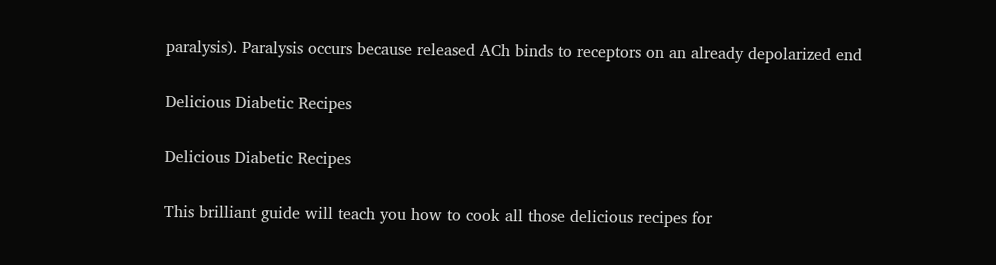paralysis). Paralysis occurs because released ACh binds to receptors on an already depolarized end

Delicious Diabetic Recipes

Delicious Diabetic Recipes

This brilliant guide will teach you how to cook all those delicious recipes for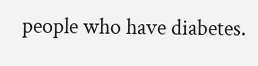people who have diabetes.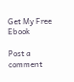Get My Free Ebook

Post a comment